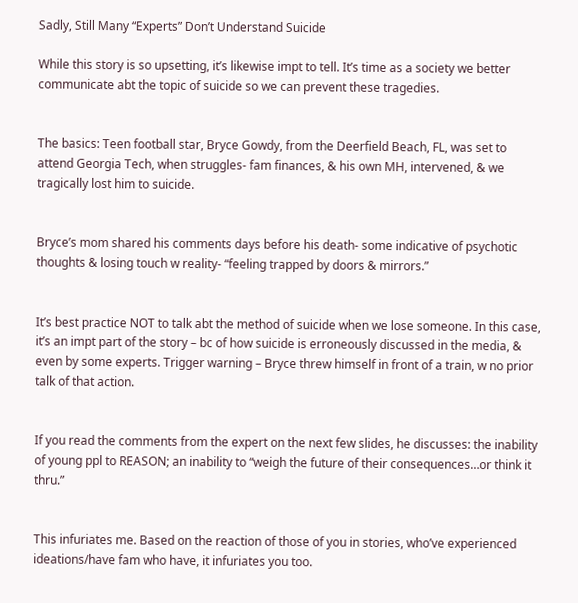Sadly, Still Many “Experts” Don’t Understand Suicide

While this story is so upsetting, it’s likewise impt to tell. It’s time as a society we better communicate abt the topic of suicide so we can prevent these tragedies.


The basics: Teen football star, Bryce Gowdy, from the Deerfield Beach, FL, was set to attend Georgia Tech, when struggles- fam finances, & his own MH, intervened, & we tragically lost him to suicide.


Bryce’s mom shared his comments days before his death- some indicative of psychotic thoughts & losing touch w reality- “feeling trapped by doors & mirrors.”


It’s best practice NOT to talk abt the method of suicide when we lose someone. In this case, it’s an impt part of the story – bc of how suicide is erroneously discussed in the media, & even by some experts. Trigger warning – Bryce threw himself in front of a train, w no prior talk of that action.


If you read the comments from the expert on the next few slides, he discusses: the inability of young ppl to REASON; an inability to “weigh the future of their consequences…or think it thru.”


This infuriates me. Based on the reaction of those of you in stories, who’ve experienced ideations/have fam who have, it infuriates you too.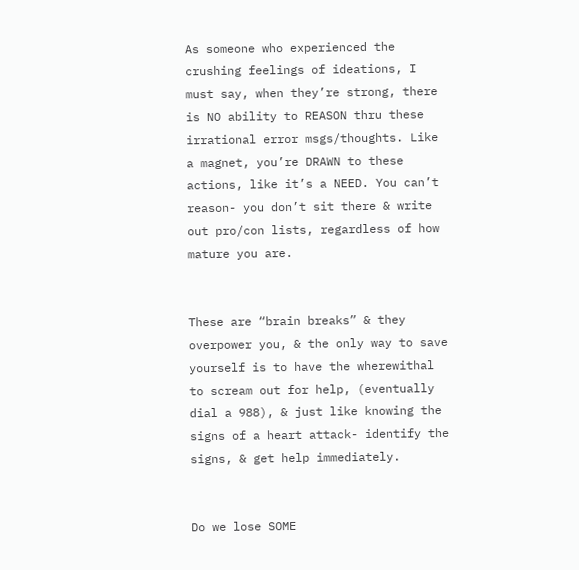As someone who experienced the crushing feelings of ideations, I must say, when they’re strong, there is NO ability to REASON thru these irrational error msgs/thoughts. Like a magnet, you’re DRAWN to these actions, like it’s a NEED. You can’t reason- you don’t sit there & write out pro/con lists, regardless of how mature you are.


These are “brain breaks” & they overpower you, & the only way to save yourself is to have the wherewithal to scream out for help, (eventually dial a 988), & just like knowing the signs of a heart attack- identify the signs, & get help immediately.


Do we lose SOME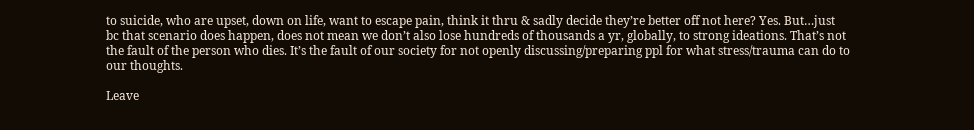to suicide, who are upset, down on life, want to escape pain, think it thru & sadly decide they’re better off not here? Yes. But…just bc that scenario does happen, does not mean we don’t also lose hundreds of thousands a yr, globally, to strong ideations. That’s not the fault of the person who dies. It’s the fault of our society for not openly discussing/preparing ppl for what stress/trauma can do to our thoughts.

Leave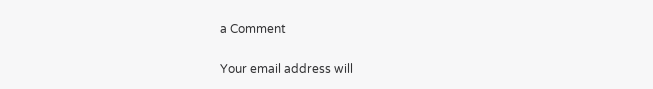a Comment

Your email address will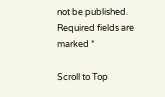not be published. Required fields are marked *

Scroll to Top